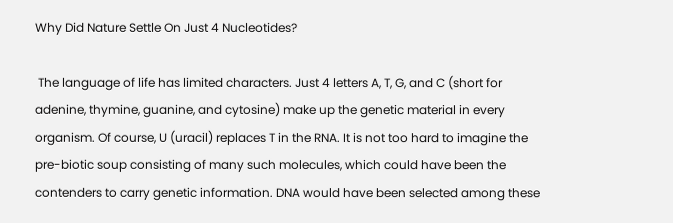Why Did Nature Settle On Just 4 Nucleotides?

 The language of life has limited characters. Just 4 letters A, T, G, and C (short for adenine, thymine, guanine, and cytosine) make up the genetic material in every organism. Of course, U (uracil) replaces T in the RNA. It is not too hard to imagine the pre-biotic soup consisting of many such molecules, which could have been the contenders to carry genetic information. DNA would have been selected among these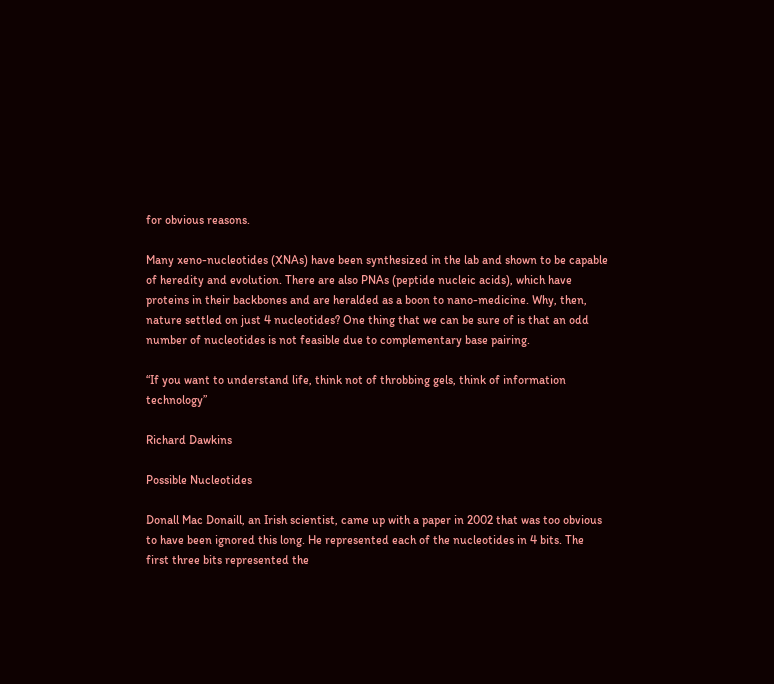for obvious reasons.

Many xeno-nucleotides (XNAs) have been synthesized in the lab and shown to be capable of heredity and evolution. There are also PNAs (peptide nucleic acids), which have proteins in their backbones and are heralded as a boon to nano-medicine. Why, then, nature settled on just 4 nucleotides? One thing that we can be sure of is that an odd number of nucleotides is not feasible due to complementary base pairing.

“If you want to understand life, think not of throbbing gels, think of information technology”

Richard Dawkins

Possible Nucleotides

Donall Mac Donaill, an Irish scientist, came up with a paper in 2002 that was too obvious to have been ignored this long. He represented each of the nucleotides in 4 bits. The first three bits represented the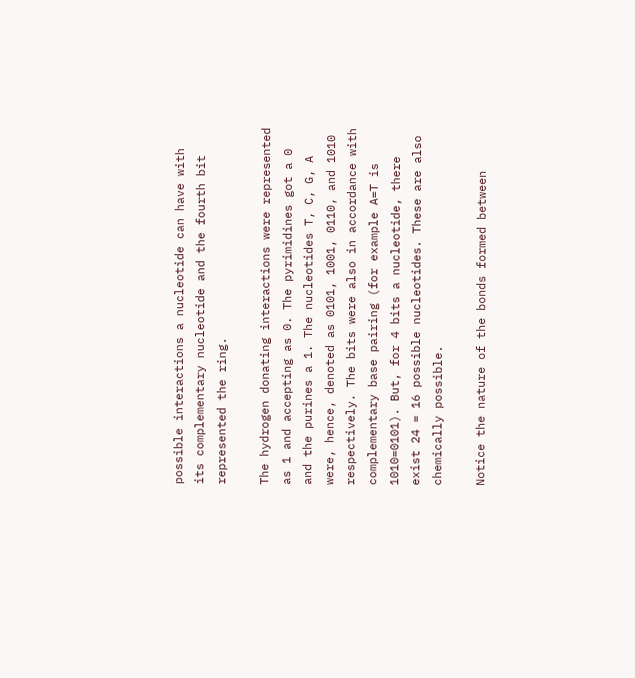possible interactions a nucleotide can have with its complementary nucleotide and the fourth bit represented the ring.

The hydrogen donating interactions were represented as 1 and accepting as 0. The pyrimidines got a 0 and the purines a 1. The nucleotides T, C, G, A were, hence, denoted as 0101, 1001, 0110, and 1010 respectively. The bits were also in accordance with complementary base pairing (for example A=T is 1010=0101). But, for 4 bits a nucleotide, there exist 24 = 16 possible nucleotides. These are also chemically possible.

Notice the nature of the bonds formed between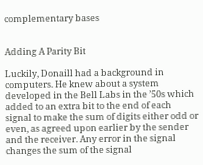complementary bases


Adding A Parity Bit

Luckily, Donaill had a background in computers. He knew about a system developed in the Bell Labs in the ’50s which added to an extra bit to the end of each signal to make the sum of digits either odd or even, as agreed upon earlier by the sender and the receiver. Any error in the signal changes the sum of the signal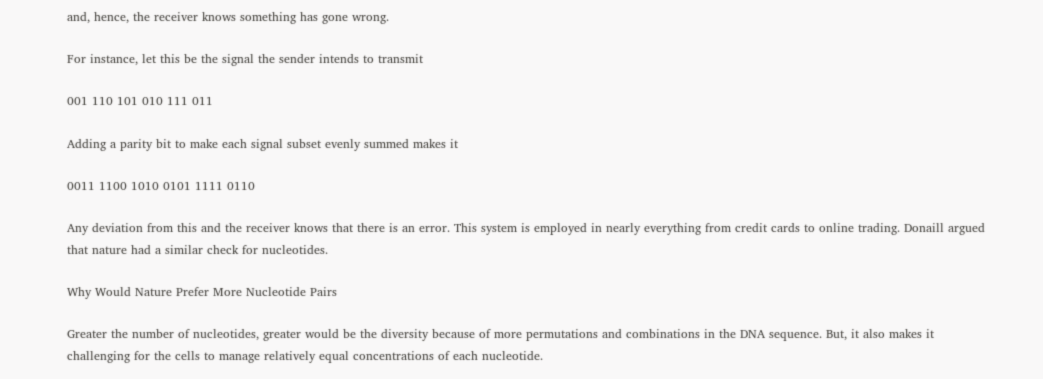and, hence, the receiver knows something has gone wrong.

For instance, let this be the signal the sender intends to transmit

001 110 101 010 111 011

Adding a parity bit to make each signal subset evenly summed makes it

0011 1100 1010 0101 1111 0110

Any deviation from this and the receiver knows that there is an error. This system is employed in nearly everything from credit cards to online trading. Donaill argued that nature had a similar check for nucleotides.

Why Would Nature Prefer More Nucleotide Pairs

Greater the number of nucleotides, greater would be the diversity because of more permutations and combinations in the DNA sequence. But, it also makes it challenging for the cells to manage relatively equal concentrations of each nucleotide.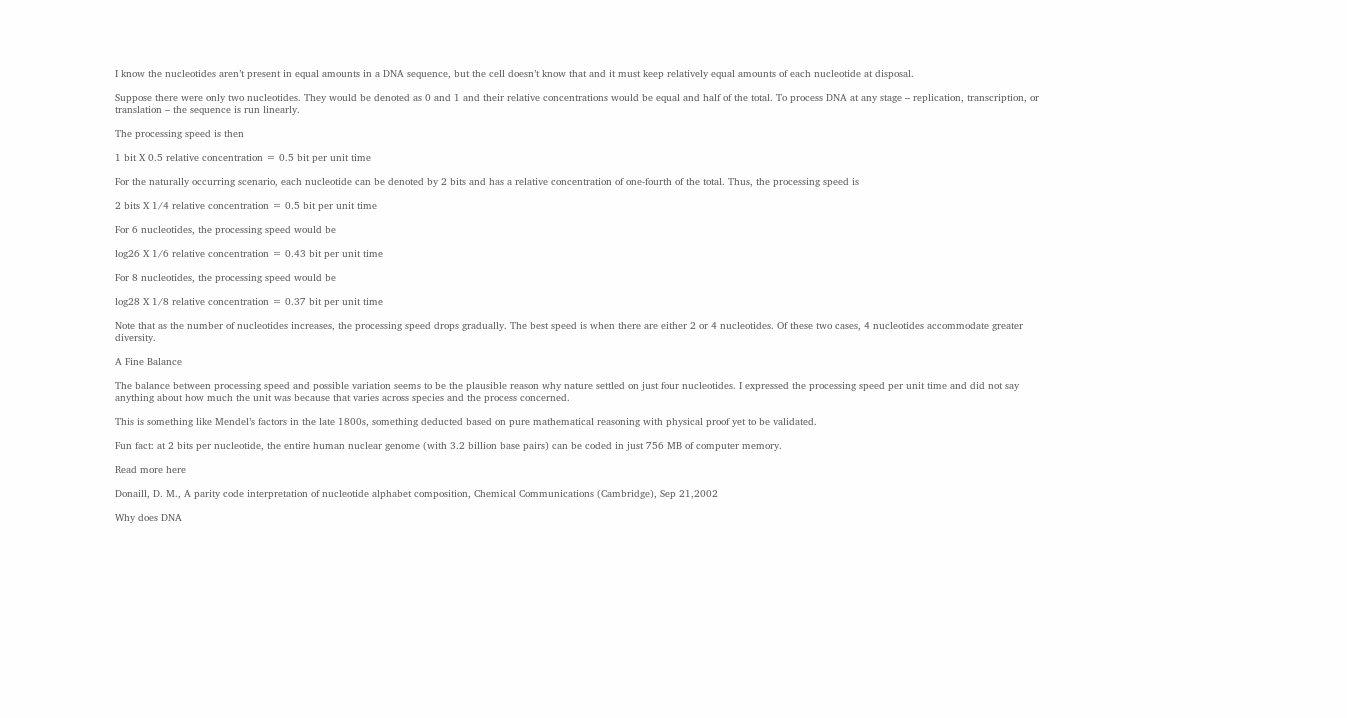I know the nucleotides aren’t present in equal amounts in a DNA sequence, but the cell doesn’t know that and it must keep relatively equal amounts of each nucleotide at disposal.

Suppose there were only two nucleotides. They would be denoted as 0 and 1 and their relative concentrations would be equal and half of the total. To process DNA at any stage – replication, transcription, or translation – the sequence is run linearly.

The processing speed is then

1 bit X 0.5 relative concentration = 0.5 bit per unit time

For the naturally occurring scenario, each nucleotide can be denoted by 2 bits and has a relative concentration of one-fourth of the total. Thus, the processing speed is

2 bits X 1/4 relative concentration = 0.5 bit per unit time

For 6 nucleotides, the processing speed would be

log26 X 1/6 relative concentration = 0.43 bit per unit time

For 8 nucleotides, the processing speed would be

log28 X 1/8 relative concentration = 0.37 bit per unit time

Note that as the number of nucleotides increases, the processing speed drops gradually. The best speed is when there are either 2 or 4 nucleotides. Of these two cases, 4 nucleotides accommodate greater diversity.

A Fine Balance

The balance between processing speed and possible variation seems to be the plausible reason why nature settled on just four nucleotides. I expressed the processing speed per unit time and did not say anything about how much the unit was because that varies across species and the process concerned.

This is something like Mendel’s factors in the late 1800s, something deducted based on pure mathematical reasoning with physical proof yet to be validated.

Fun fact: at 2 bits per nucleotide, the entire human nuclear genome (with 3.2 billion base pairs) can be coded in just 756 MB of computer memory.

Read more here

Donaill, D. M., A parity code interpretation of nucleotide alphabet composition, Chemical Communications (Cambridge), Sep 21,2002

Why does DNA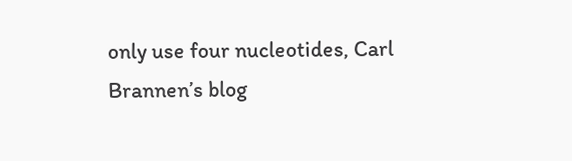only use four nucleotides, Carl Brannen’s blog